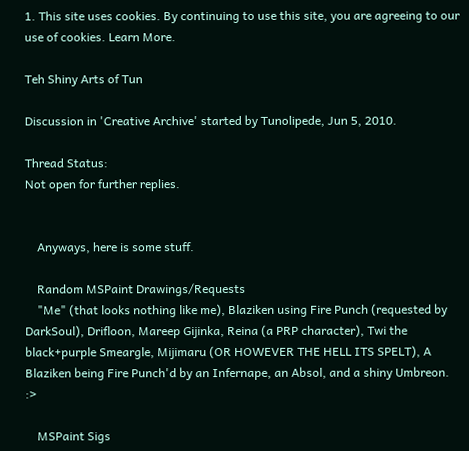1. This site uses cookies. By continuing to use this site, you are agreeing to our use of cookies. Learn More.

Teh Shiny Arts of Tun

Discussion in 'Creative Archive' started by Tunolipede, Jun 5, 2010.

Thread Status:
Not open for further replies.


    Anyways, here is some stuff.

    Random MSPaint Drawings/Requests
    "Me" (that looks nothing like me), Blaziken using Fire Punch (requested by DarkSoul), Drifloon, Mareep Gijinka, Reina (a PRP character), Twi the black+purple Smeargle, Mijimaru (OR HOWEVER THE HELL ITS SPELT), A Blaziken being Fire Punch'd by an Infernape, an Absol, and a shiny Umbreon. :>

    MSPaint Sigs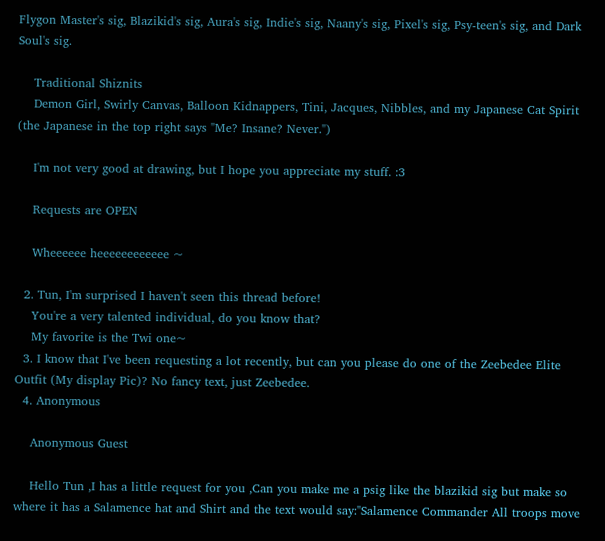Flygon Master's sig, Blazikid's sig, Aura's sig, Indie's sig, Naany's sig, Pixel's sig, Psy-teen's sig, and Dark Soul's sig.

    Traditional Shiznits
    Demon Girl, Swirly Canvas, Balloon Kidnappers, Tini, Jacques, Nibbles, and my Japanese Cat Spirit (the Japanese in the top right says "Me? Insane? Never.")

    I'm not very good at drawing, but I hope you appreciate my stuff. :3

    Requests are OPEN

    Wheeeeee heeeeeeeeeeee ~

  2. Tun, I'm surprised I haven't seen this thread before!
    You're a very talented individual, do you know that?
    My favorite is the Twi one~
  3. I know that I've been requesting a lot recently, but can you please do one of the Zeebedee Elite Outfit (My display Pic)? No fancy text, just Zeebedee.
  4. Anonymous

    Anonymous Guest

    Hello Tun ,I has a little request for you ,Can you make me a psig like the blazikid sig but make so where it has a Salamence hat and Shirt and the text would say:"Salamence Commander All troops move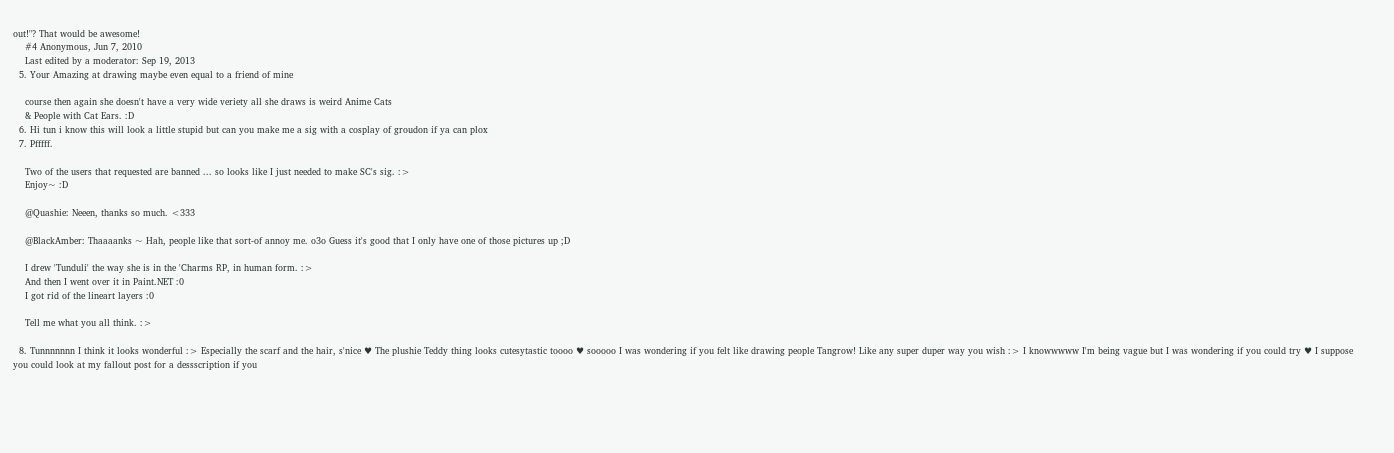out!"? That would be awesome!
    #4 Anonymous, Jun 7, 2010
    Last edited by a moderator: Sep 19, 2013
  5. Your Amazing at drawing maybe even equal to a friend of mine

    course then again she doesn't have a very wide veriety all she draws is weird Anime Cats
    & People with Cat Ears. :D
  6. Hi tun i know this will look a little stupid but can you make me a sig with a cosplay of groudon if ya can plox
  7. Pfffff.

    Two of the users that requested are banned ... so looks like I just needed to make SC's sig. :>
    Enjoy~ :D

    @Quashie: Neeen, thanks so much. <333

    @BlackAmber: Thaaaanks ~ Hah, people like that sort-of annoy me. o3o Guess it's good that I only have one of those pictures up ;D

    I drew 'Tunduli' the way she is in the 'Charms RP, in human form. :>
    And then I went over it in Paint.NET :0
    I got rid of the lineart layers :0

    Tell me what you all think. :>

  8. Tunnnnnnn I think it looks wonderful :> Especially the scarf and the hair, s'nice ♥ The plushie Teddy thing looks cutesytastic toooo ♥ sooooo I was wondering if you felt like drawing people Tangrow! Like any super duper way you wish :> I knowwwww I'm being vague but I was wondering if you could try ♥ I suppose you could look at my fallout post for a dessscription if you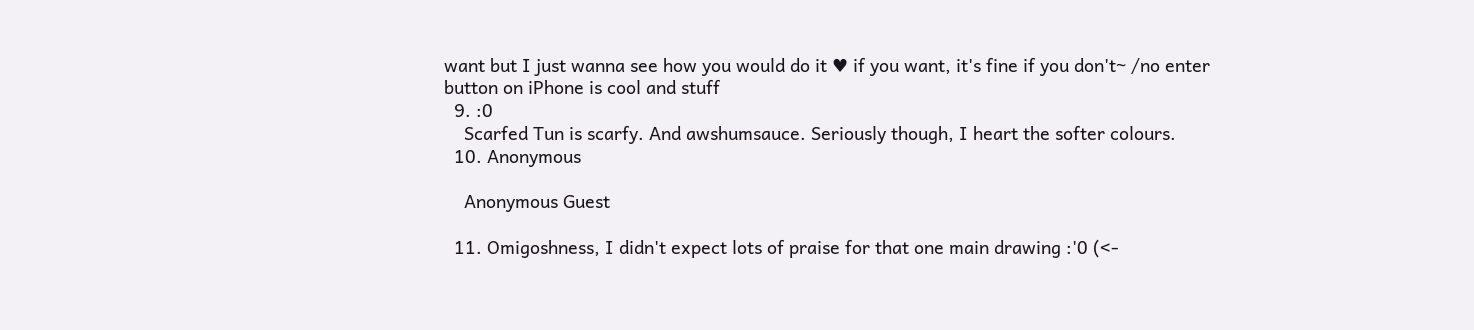want but I just wanna see how you would do it ♥ if you want, it's fine if you don't~ /no enter button on iPhone is cool and stuff
  9. :0
    Scarfed Tun is scarfy. And awshumsauce. Seriously though, I heart the softer colours.
  10. Anonymous

    Anonymous Guest

  11. Omigoshness, I didn't expect lots of praise for that one main drawing :'0 (<-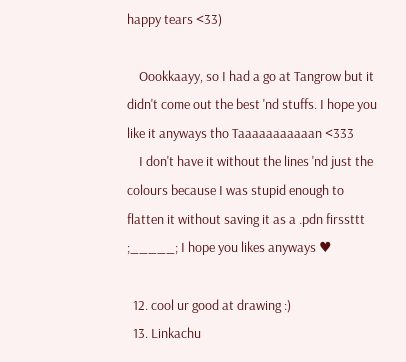happy tears <33)

    Oookkaayy, so I had a go at Tangrow but it didn't come out the best 'nd stuffs. I hope you like it anyways tho Taaaaaaaaaaan <333
    I don't have it without the lines 'nd just the colours because I was stupid enough to flatten it without saving it as a .pdn firssttt ;_____; I hope you likes anyways ♥

  12. cool ur good at drawing :)
  13. Linkachu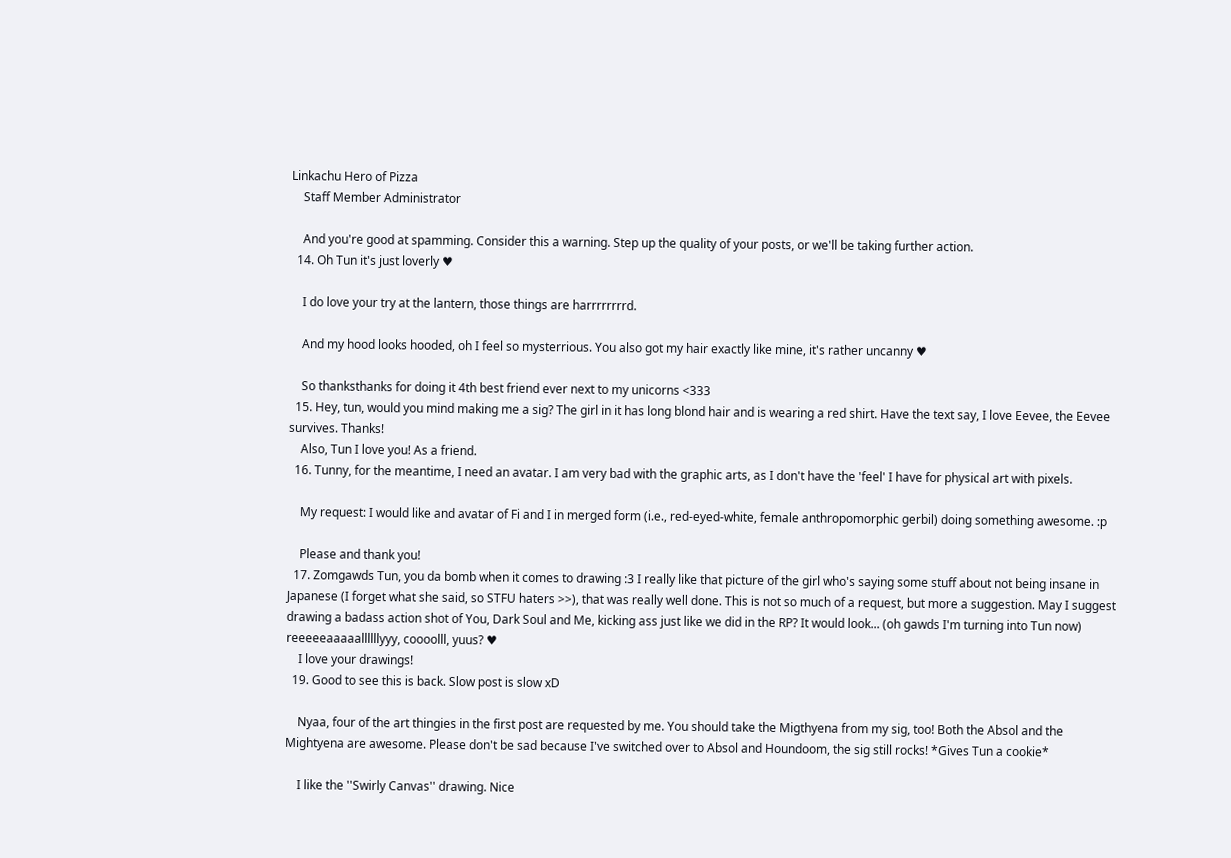Linkachu Hero of Pizza
    Staff Member Administrator

    And you're good at spamming. Consider this a warning. Step up the quality of your posts, or we'll be taking further action.
  14. Oh Tun it's just loverly ♥

    I do love your try at the lantern, those things are harrrrrrrrd.

    And my hood looks hooded, oh I feel so mysterrious. You also got my hair exactly like mine, it's rather uncanny ♥

    So thanksthanks for doing it 4th best friend ever next to my unicorns <333
  15. Hey, tun, would you mind making me a sig? The girl in it has long blond hair and is wearing a red shirt. Have the text say, I love Eevee, the Eevee survives. Thanks!
    Also, Tun I love you! As a friend.
  16. Tunny, for the meantime, I need an avatar. I am very bad with the graphic arts, as I don't have the 'feel' I have for physical art with pixels.

    My request: I would like and avatar of Fi and I in merged form (i.e., red-eyed-white, female anthropomorphic gerbil) doing something awesome. :p

    Please and thank you!
  17. Zomgawds Tun, you da bomb when it comes to drawing :3 I really like that picture of the girl who's saying some stuff about not being insane in Japanese (I forget what she said, so STFU haters >>), that was really well done. This is not so much of a request, but more a suggestion. May I suggest drawing a badass action shot of You, Dark Soul and Me, kicking ass just like we did in the RP? It would look... (oh gawds I'm turning into Tun now) reeeeeaaaaallllllyyy, coooolll, yuus? ♥
    I love your drawings!
  19. Good to see this is back. Slow post is slow xD

    Nyaa, four of the art thingies in the first post are requested by me. You should take the Migthyena from my sig, too! Both the Absol and the Mightyena are awesome. Please don't be sad because I've switched over to Absol and Houndoom, the sig still rocks! *Gives Tun a cookie*

    I like the ''Swirly Canvas'' drawing. Nice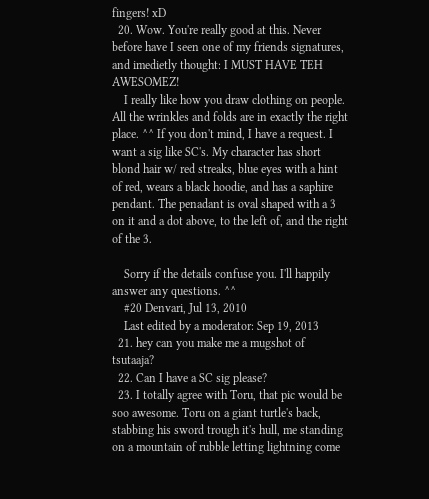fingers! xD
  20. Wow. You're really good at this. Never before have I seen one of my friends signatures, and imedietly thought: I MUST HAVE TEH AWESOMEZ!
    I really like how you draw clothing on people. All the wrinkles and folds are in exactly the right place. ^^ If you don't mind, I have a request. I want a sig like SC's. My character has short blond hair w/ red streaks, blue eyes with a hint of red, wears a black hoodie, and has a saphire pendant. The penadant is oval shaped with a 3 on it and a dot above, to the left of, and the right of the 3.

    Sorry if the details confuse you. I'll happily answer any questions. ^^
    #20 Denvari, Jul 13, 2010
    Last edited by a moderator: Sep 19, 2013
  21. hey can you make me a mugshot of tsutaaja?
  22. Can I have a SC sig please?
  23. I totally agree with Toru, that pic would be soo awesome. Toru on a giant turtle's back, stabbing his sword trough it's hull, me standing on a mountain of rubble letting lightning come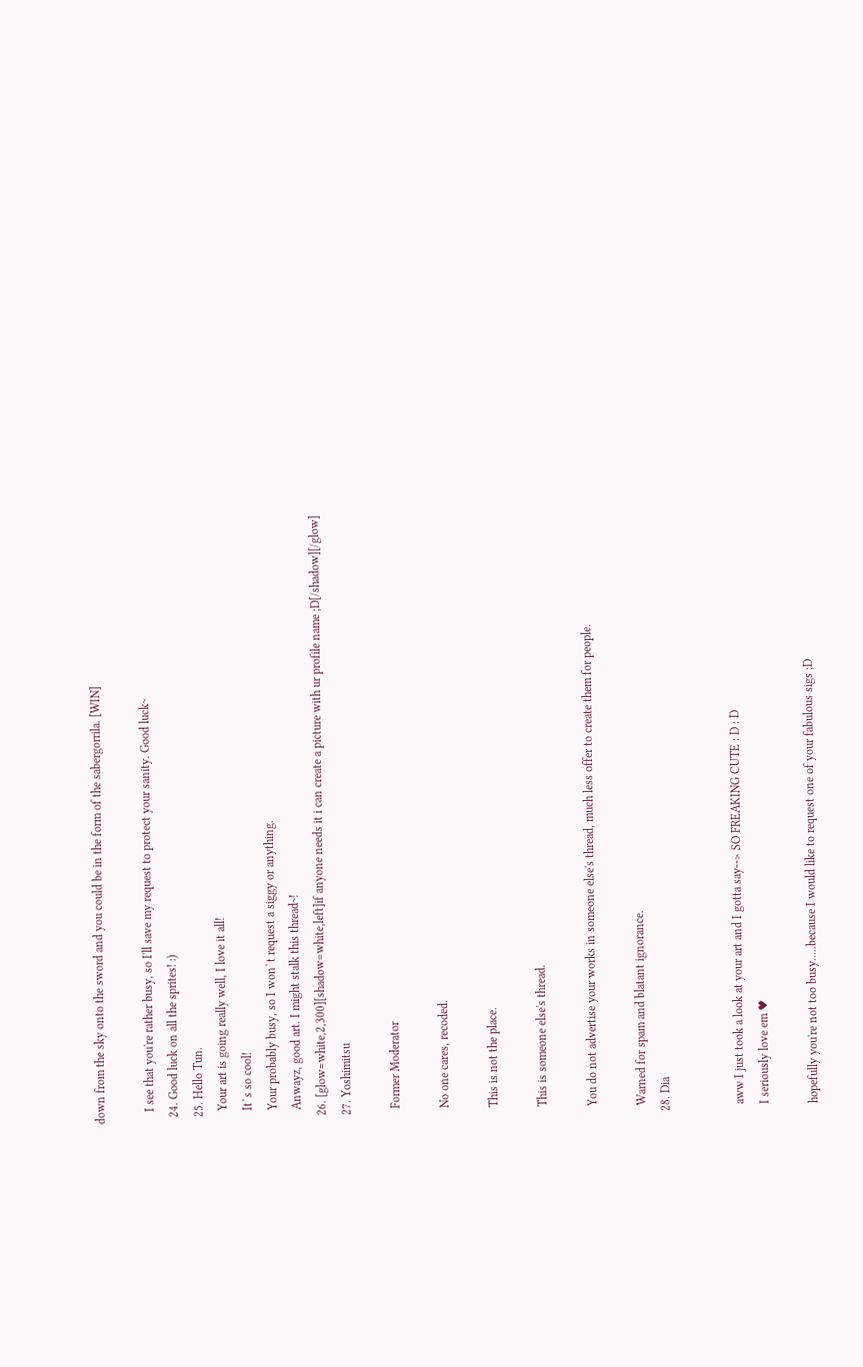down from the sky onto the sword and you could be in the form of the sabergorrila. [WIN]

    I see that you're rather busy, so I'll save my request to protect your sanity. Good luck~
  24. Good luck on all the sprites! :)
  25. Hello Tun.
    Your art is going really well, I love it all!
    It`s so cool!
    Your probably busy, so I won`t request a siggy or anything.
    Anwayz, good art. I might stalk this thread~!
  26. [glow=white,2,300][shadow=white,left]if anyone needs it i can create a picture with ur profile name ;D[/shadow][/glow]
  27. Yoshimitsu

    Former Moderator

    No one cares, recoded.

    This is not the place.

    This is someone else's thread.

    You do not advertise your works in someone else's thread, much less offer to create them for people.

    Warned for spam and blatant ignorance.
  28. Dia


    aww I just took a look at your art and I gotta say--> SO FREAKING CUTE : D : D
    I seriously love em ♥

    hopefully you're not too busy.....because I would like to request one of your fabulous sigs ;D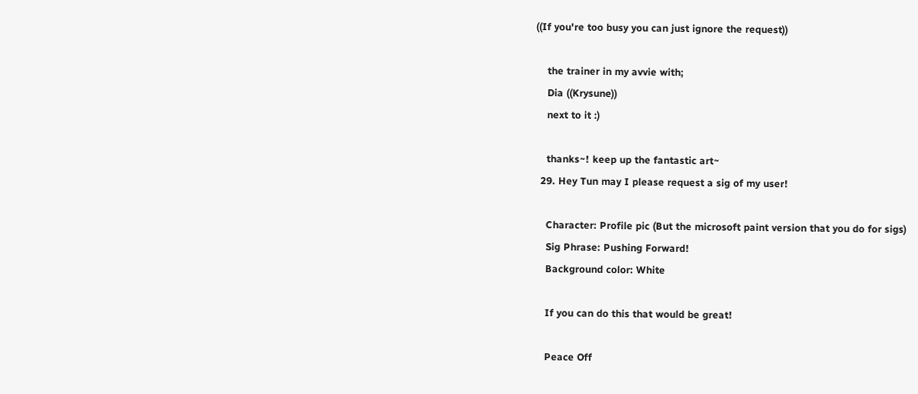((If you're too busy you can just ignore the request))

    the trainer in my avvie with;
    Dia ((Krysune))
    next to it :)

    thanks~! keep up the fantastic art~
  29. Hey Tun may I please request a sig of my user!

    Character: Profile pic (But the microsoft paint version that you do for sigs)
    Sig Phrase: Pushing Forward!
    Background color: White

    If you can do this that would be great!

    Peace Off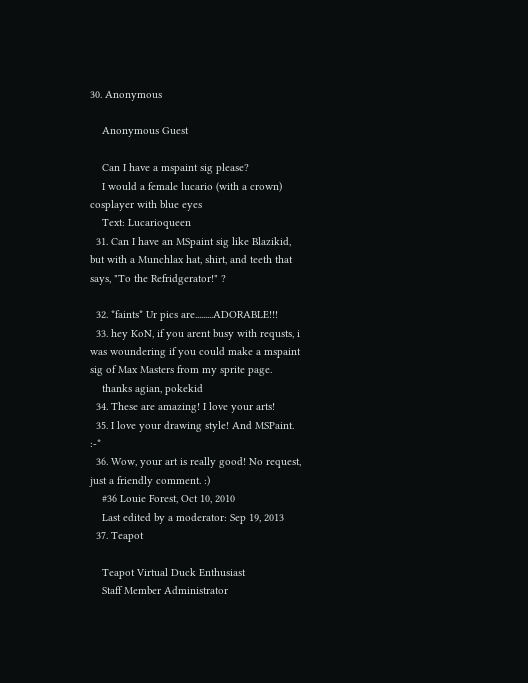30. Anonymous

    Anonymous Guest

    Can I have a mspaint sig please?
    I would a female lucario (with a crown) cosplayer with blue eyes
    Text: Lucarioqueen
  31. Can I have an MSpaint sig like Blazikid, but with a Munchlax hat, shirt, and teeth that says, "To the Refridgerator!" ?

  32. *faints* Ur pics are.........ADORABLE!!!
  33. hey KoN, if you arent busy with requsts, i was woundering if you could make a mspaint sig of Max Masters from my sprite page.
    thanks agian, pokekid
  34. These are amazing! I love your arts!
  35. I love your drawing style! And MSPaint. :-*
  36. Wow, your art is really good! No request, just a friendly comment. :)
    #36 Louie Forest, Oct 10, 2010
    Last edited by a moderator: Sep 19, 2013
  37. Teapot

    Teapot Virtual Duck Enthusiast
    Staff Member Administrator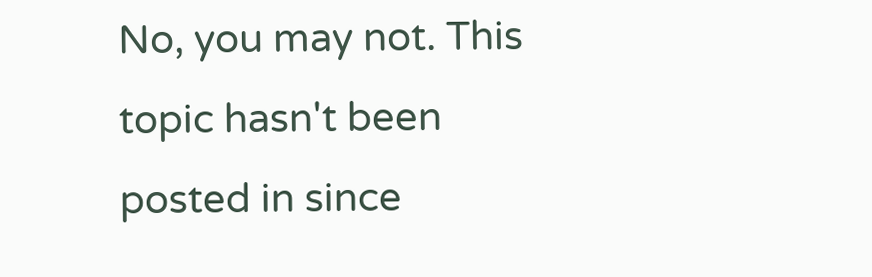No, you may not. This topic hasn't been posted in since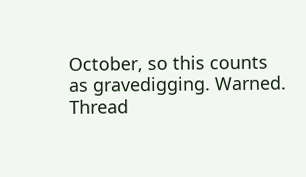October, so this counts as gravedigging. Warned.
Thread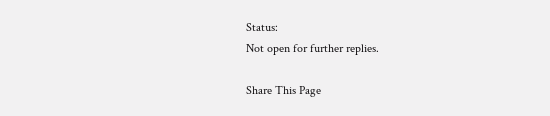Status:
Not open for further replies.

Share This Page